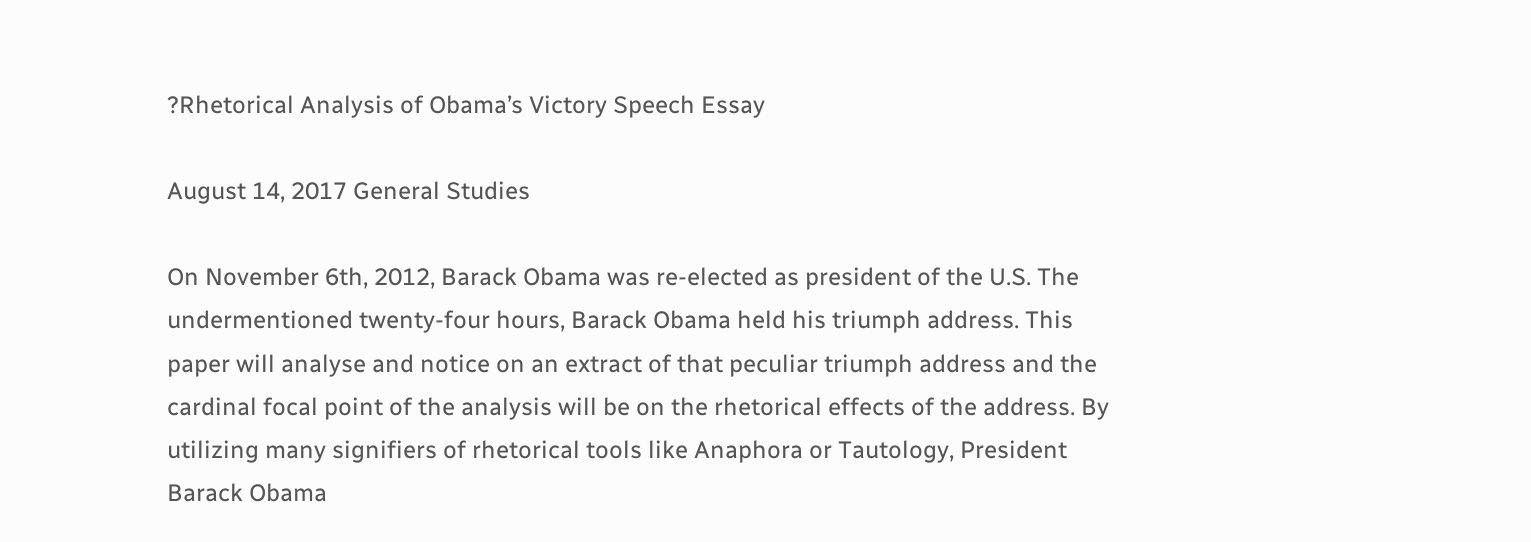?Rhetorical Analysis of Obama’s Victory Speech Essay

August 14, 2017 General Studies

On November 6th, 2012, Barack Obama was re-elected as president of the U.S. The undermentioned twenty-four hours, Barack Obama held his triumph address. This paper will analyse and notice on an extract of that peculiar triumph address and the cardinal focal point of the analysis will be on the rhetorical effects of the address. By utilizing many signifiers of rhetorical tools like Anaphora or Tautology, President Barack Obama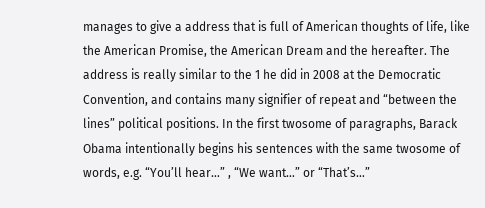manages to give a address that is full of American thoughts of life, like the American Promise, the American Dream and the hereafter. The address is really similar to the 1 he did in 2008 at the Democratic Convention, and contains many signifier of repeat and “between the lines” political positions. In the first twosome of paragraphs, Barack Obama intentionally begins his sentences with the same twosome of words, e.g. “You’ll hear…” , “We want…” or “That’s…”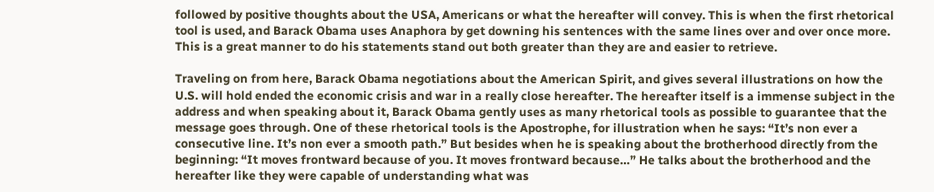followed by positive thoughts about the USA, Americans or what the hereafter will convey. This is when the first rhetorical tool is used, and Barack Obama uses Anaphora by get downing his sentences with the same lines over and over once more. This is a great manner to do his statements stand out both greater than they are and easier to retrieve.

Traveling on from here, Barack Obama negotiations about the American Spirit, and gives several illustrations on how the U.S. will hold ended the economic crisis and war in a really close hereafter. The hereafter itself is a immense subject in the address and when speaking about it, Barack Obama gently uses as many rhetorical tools as possible to guarantee that the message goes through. One of these rhetorical tools is the Apostrophe, for illustration when he says: “It’s non ever a consecutive line. It’s non ever a smooth path.” But besides when he is speaking about the brotherhood directly from the beginning: “It moves frontward because of you. It moves frontward because…” He talks about the brotherhood and the hereafter like they were capable of understanding what was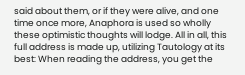said about them, or if they were alive, and one time once more, Anaphora is used so wholly these optimistic thoughts will lodge. All in all, this full address is made up, utilizing Tautology at its best: When reading the address, you get the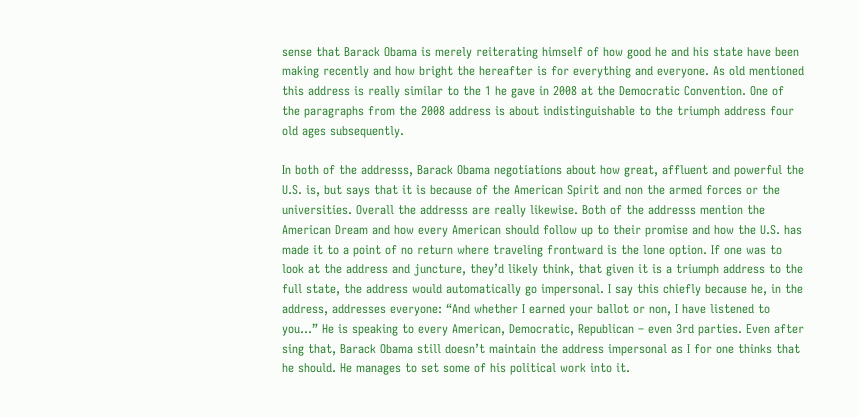sense that Barack Obama is merely reiterating himself of how good he and his state have been making recently and how bright the hereafter is for everything and everyone. As old mentioned this address is really similar to the 1 he gave in 2008 at the Democratic Convention. One of the paragraphs from the 2008 address is about indistinguishable to the triumph address four old ages subsequently.

In both of the addresss, Barack Obama negotiations about how great, affluent and powerful the U.S. is, but says that it is because of the American Spirit and non the armed forces or the universities. Overall the addresss are really likewise. Both of the addresss mention the American Dream and how every American should follow up to their promise and how the U.S. has made it to a point of no return where traveling frontward is the lone option. If one was to look at the address and juncture, they’d likely think, that given it is a triumph address to the full state, the address would automatically go impersonal. I say this chiefly because he, in the address, addresses everyone: “And whether I earned your ballot or non, I have listened to you…” He is speaking to every American, Democratic, Republican – even 3rd parties. Even after sing that, Barack Obama still doesn’t maintain the address impersonal as I for one thinks that he should. He manages to set some of his political work into it.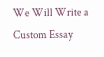We Will Write a Custom Essay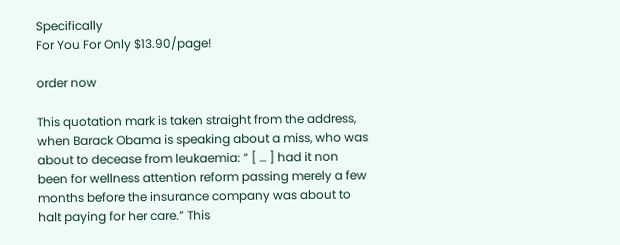Specifically
For You For Only $13.90/page!

order now

This quotation mark is taken straight from the address, when Barack Obama is speaking about a miss, who was about to decease from leukaemia: “ [ … ] had it non been for wellness attention reform passing merely a few months before the insurance company was about to halt paying for her care.” This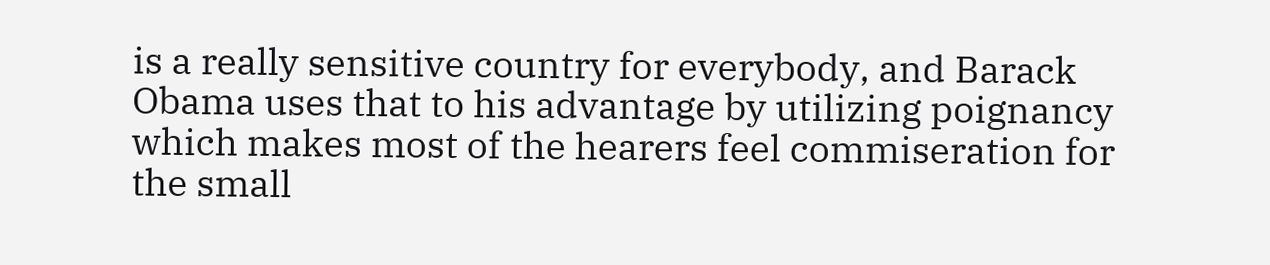is a really sensitive country for everybody, and Barack Obama uses that to his advantage by utilizing poignancy which makes most of the hearers feel commiseration for the small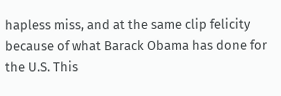hapless miss, and at the same clip felicity because of what Barack Obama has done for the U.S. This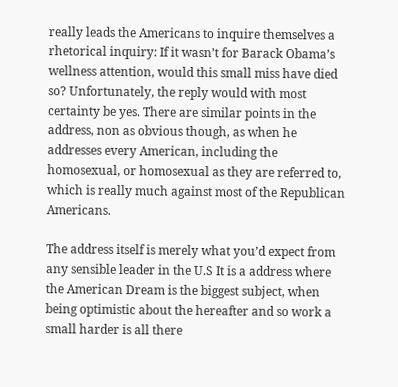really leads the Americans to inquire themselves a rhetorical inquiry: If it wasn’t for Barack Obama’s wellness attention, would this small miss have died so? Unfortunately, the reply would with most certainty be yes. There are similar points in the address, non as obvious though, as when he addresses every American, including the homosexual, or homosexual as they are referred to, which is really much against most of the Republican Americans.

The address itself is merely what you’d expect from any sensible leader in the U.S It is a address where the American Dream is the biggest subject, when being optimistic about the hereafter and so work a small harder is all there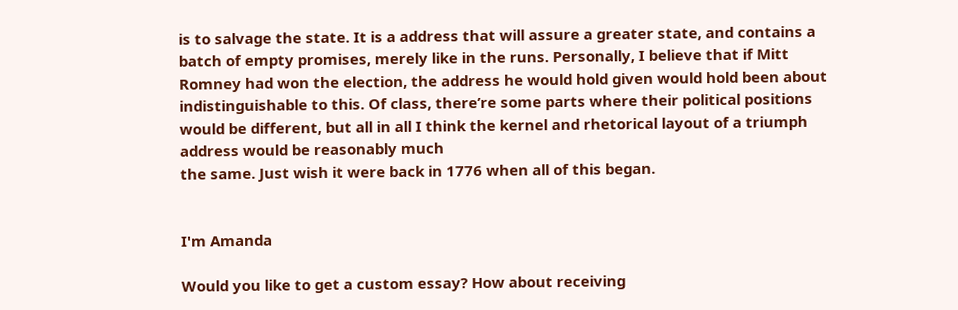is to salvage the state. It is a address that will assure a greater state, and contains a batch of empty promises, merely like in the runs. Personally, I believe that if Mitt Romney had won the election, the address he would hold given would hold been about indistinguishable to this. Of class, there’re some parts where their political positions would be different, but all in all I think the kernel and rhetorical layout of a triumph address would be reasonably much
the same. Just wish it were back in 1776 when all of this began.


I'm Amanda

Would you like to get a custom essay? How about receiving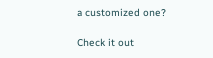a customized one?

Check it out